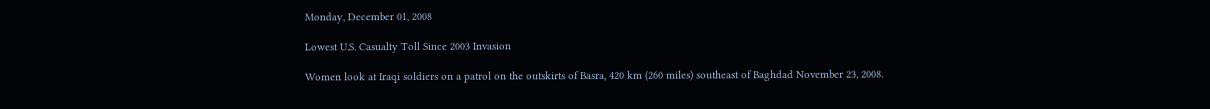Monday, December 01, 2008

Lowest U.S. Casualty Toll Since 2003 Invasion

Women look at Iraqi soldiers on a patrol on the outskirts of Basra, 420 km (260 miles) southeast of Baghdad November 23, 2008.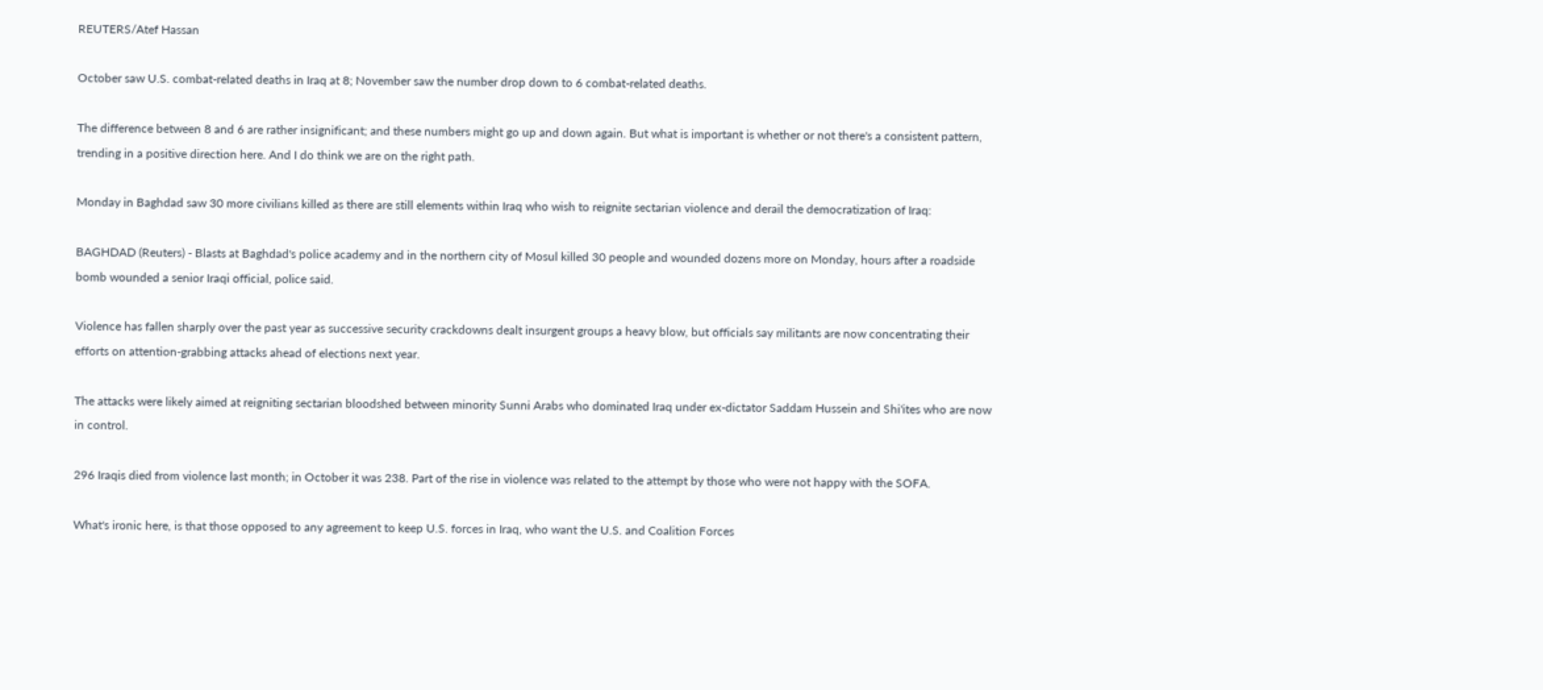REUTERS/Atef Hassan

October saw U.S. combat-related deaths in Iraq at 8; November saw the number drop down to 6 combat-related deaths.

The difference between 8 and 6 are rather insignificant; and these numbers might go up and down again. But what is important is whether or not there's a consistent pattern, trending in a positive direction here. And I do think we are on the right path.

Monday in Baghdad saw 30 more civilians killed as there are still elements within Iraq who wish to reignite sectarian violence and derail the democratization of Iraq:

BAGHDAD (Reuters) - Blasts at Baghdad's police academy and in the northern city of Mosul killed 30 people and wounded dozens more on Monday, hours after a roadside bomb wounded a senior Iraqi official, police said.

Violence has fallen sharply over the past year as successive security crackdowns dealt insurgent groups a heavy blow, but officials say militants are now concentrating their efforts on attention-grabbing attacks ahead of elections next year.

The attacks were likely aimed at reigniting sectarian bloodshed between minority Sunni Arabs who dominated Iraq under ex-dictator Saddam Hussein and Shi'ites who are now in control.

296 Iraqis died from violence last month; in October it was 238. Part of the rise in violence was related to the attempt by those who were not happy with the SOFA.

What's ironic here, is that those opposed to any agreement to keep U.S. forces in Iraq, who want the U.S. and Coalition Forces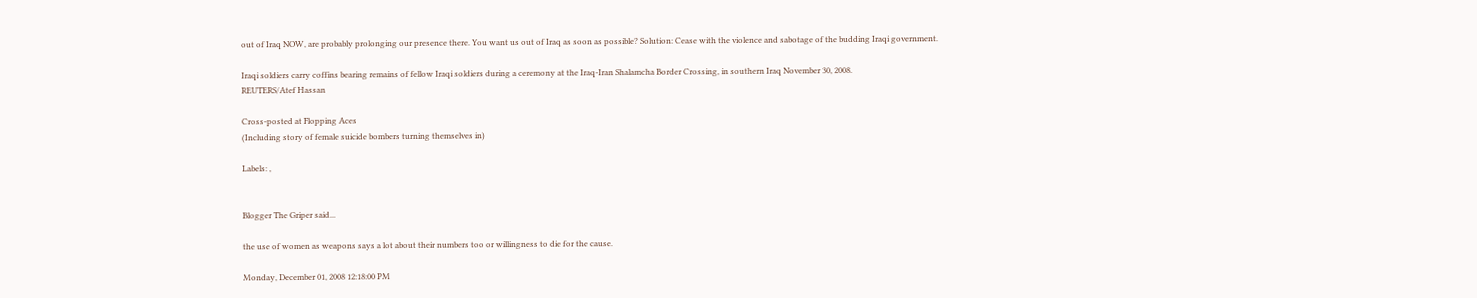out of Iraq NOW, are probably prolonging our presence there. You want us out of Iraq as soon as possible? Solution: Cease with the violence and sabotage of the budding Iraqi government.

Iraqi soldiers carry coffins bearing remains of fellow Iraqi soldiers during a ceremony at the Iraq-Iran Shalamcha Border Crossing, in southern Iraq November 30, 2008.
REUTERS/Atef Hassan

Cross-posted at Flopping Aces
(Including story of female suicide bombers turning themselves in)

Labels: ,


Blogger The Griper said...

the use of women as weapons says a lot about their numbers too or willingness to die for the cause.

Monday, December 01, 2008 12:18:00 PM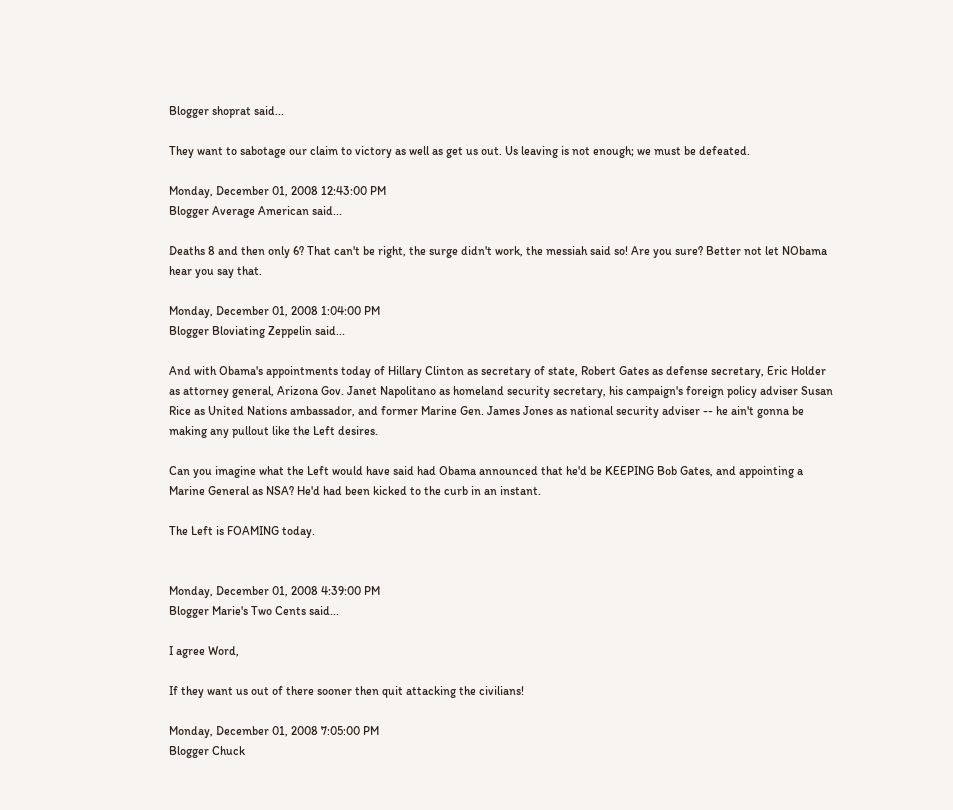Blogger shoprat said...

They want to sabotage our claim to victory as well as get us out. Us leaving is not enough; we must be defeated.

Monday, December 01, 2008 12:43:00 PM
Blogger Average American said...

Deaths 8 and then only 6? That can't be right, the surge didn't work, the messiah said so! Are you sure? Better not let NObama hear you say that.

Monday, December 01, 2008 1:04:00 PM
Blogger Bloviating Zeppelin said...

And with Obama's appointments today of Hillary Clinton as secretary of state, Robert Gates as defense secretary, Eric Holder as attorney general, Arizona Gov. Janet Napolitano as homeland security secretary, his campaign's foreign policy adviser Susan Rice as United Nations ambassador, and former Marine Gen. James Jones as national security adviser -- he ain't gonna be making any pullout like the Left desires.

Can you imagine what the Left would have said had Obama announced that he'd be KEEPING Bob Gates, and appointing a Marine General as NSA? He'd had been kicked to the curb in an instant.

The Left is FOAMING today.


Monday, December 01, 2008 4:39:00 PM
Blogger Marie's Two Cents said...

I agree Word,

If they want us out of there sooner then quit attacking the civilians!

Monday, December 01, 2008 7:05:00 PM
Blogger Chuck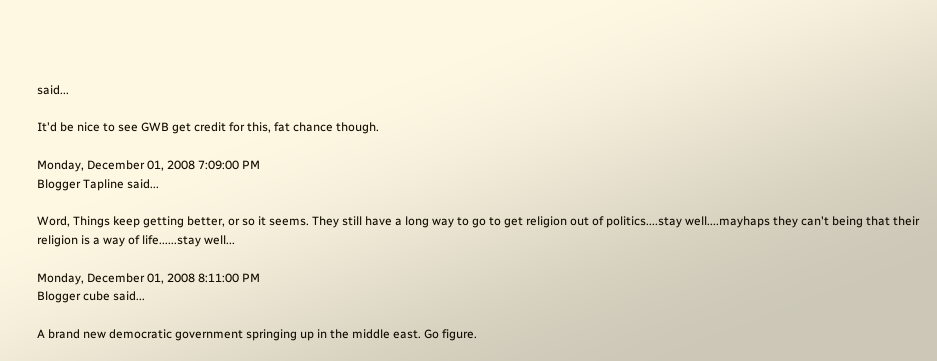said...

It'd be nice to see GWB get credit for this, fat chance though.

Monday, December 01, 2008 7:09:00 PM
Blogger Tapline said...

Word, Things keep getting better, or so it seems. They still have a long way to go to get religion out of politics....stay well....mayhaps they can't being that their religion is a way of life......stay well...

Monday, December 01, 2008 8:11:00 PM
Blogger cube said...

A brand new democratic government springing up in the middle east. Go figure.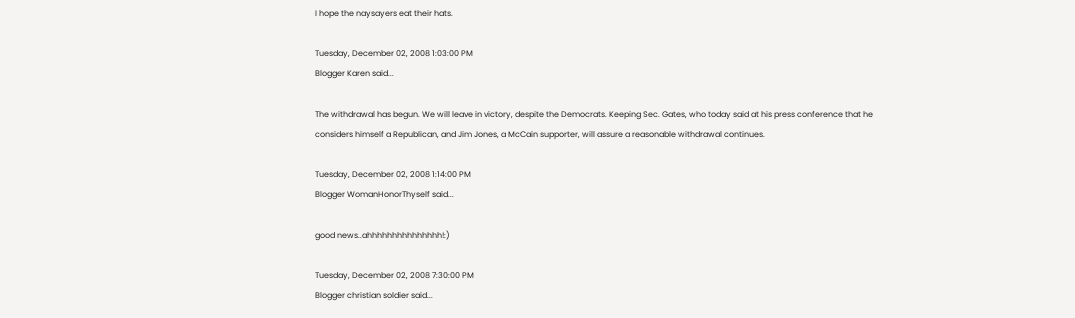I hope the naysayers eat their hats.

Tuesday, December 02, 2008 1:03:00 PM
Blogger Karen said...

The withdrawal has begun. We will leave in victory, despite the Democrats. Keeping Sec. Gates, who today said at his press conference that he considers himself a Republican, and Jim Jones, a McCain supporter, will assure a reasonable withdrawal continues.

Tuesday, December 02, 2008 1:14:00 PM
Blogger WomanHonorThyself said...

good news..ahhhhhhhhhhhhhhh!:)

Tuesday, December 02, 2008 7:30:00 PM
Blogger christian soldier said...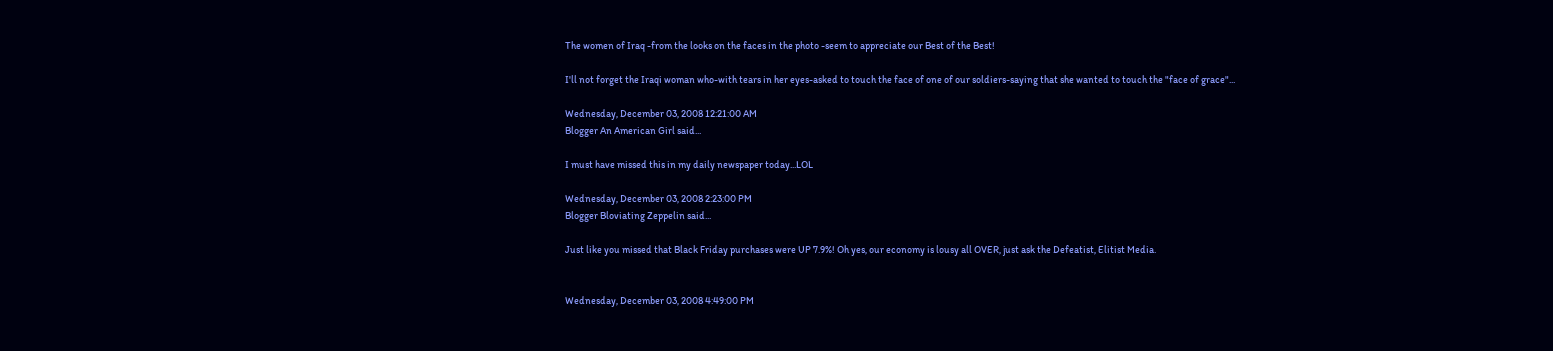The women of Iraq -from the looks on the faces in the photo -seem to appreciate our Best of the Best!

I'll not forget the Iraqi woman who-with tears in her eyes-asked to touch the face of one of our soldiers-saying that she wanted to touch the "face of grace"...

Wednesday, December 03, 2008 12:21:00 AM
Blogger An American Girl said...

I must have missed this in my daily newspaper today...LOL

Wednesday, December 03, 2008 2:23:00 PM
Blogger Bloviating Zeppelin said...

Just like you missed that Black Friday purchases were UP 7.9%! Oh yes, our economy is lousy all OVER, just ask the Defeatist, Elitist Media.


Wednesday, December 03, 2008 4:49:00 PM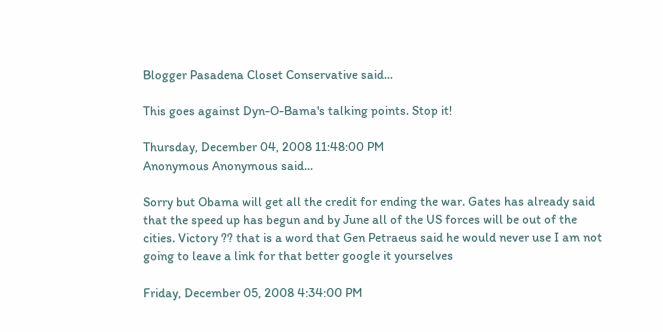Blogger Pasadena Closet Conservative said...

This goes against Dyn-O-Bama's talking points. Stop it!

Thursday, December 04, 2008 11:48:00 PM
Anonymous Anonymous said...

Sorry but Obama will get all the credit for ending the war. Gates has already said that the speed up has begun and by June all of the US forces will be out of the cities. Victory ?? that is a word that Gen Petraeus said he would never use I am not going to leave a link for that better google it yourselves

Friday, December 05, 2008 4:34:00 PM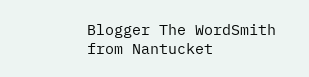Blogger The WordSmith from Nantucket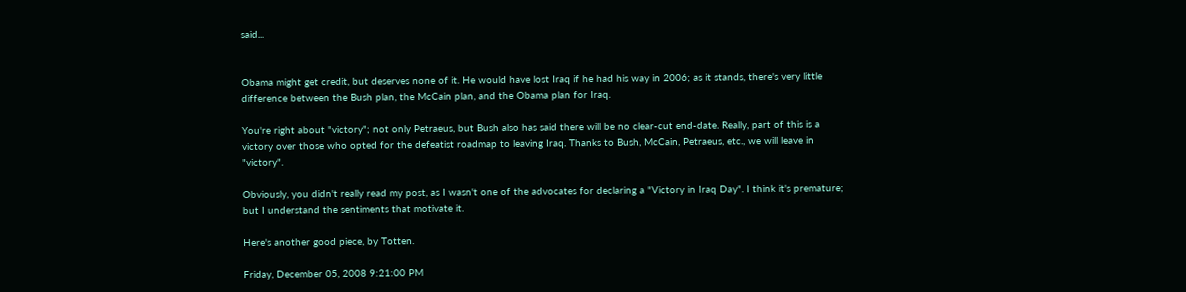said...


Obama might get credit, but deserves none of it. He would have lost Iraq if he had his way in 2006; as it stands, there's very little difference between the Bush plan, the McCain plan, and the Obama plan for Iraq.

You're right about "victory"; not only Petraeus, but Bush also has said there will be no clear-cut end-date. Really, part of this is a victory over those who opted for the defeatist roadmap to leaving Iraq. Thanks to Bush, McCain, Petraeus, etc., we will leave in "victory".

Obviously, you didn't really read my post, as I wasn't one of the advocates for declaring a "Victory in Iraq Day". I think it's premature; but I understand the sentiments that motivate it.

Here's another good piece, by Totten.

Friday, December 05, 2008 9:21:00 PM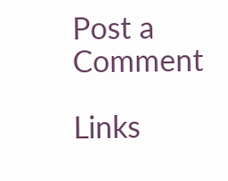Post a Comment

Links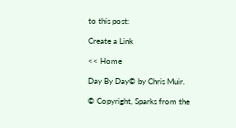to this post:

Create a Link

<< Home

Day By Day© by Chris Muir.

© Copyright, Sparks from the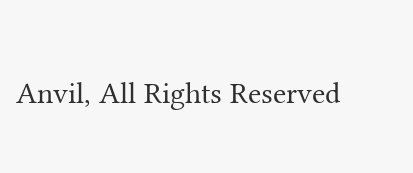Anvil, All Rights Reserved